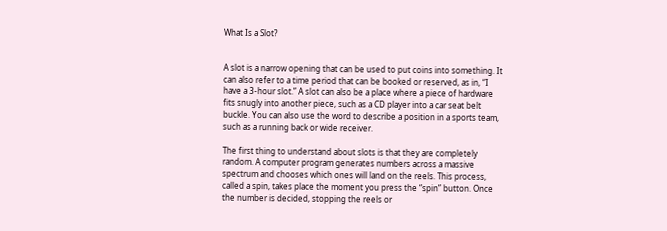What Is a Slot?


A slot is a narrow opening that can be used to put coins into something. It can also refer to a time period that can be booked or reserved, as in, “I have a 3-hour slot.” A slot can also be a place where a piece of hardware fits snugly into another piece, such as a CD player into a car seat belt buckle. You can also use the word to describe a position in a sports team, such as a running back or wide receiver.

The first thing to understand about slots is that they are completely random. A computer program generates numbers across a massive spectrum and chooses which ones will land on the reels. This process, called a spin, takes place the moment you press the “spin” button. Once the number is decided, stopping the reels or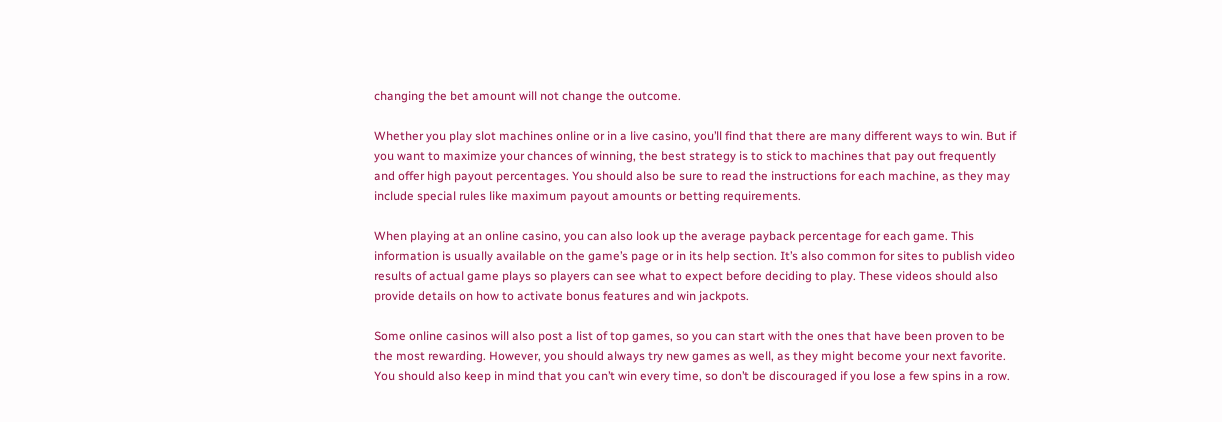changing the bet amount will not change the outcome.

Whether you play slot machines online or in a live casino, you’ll find that there are many different ways to win. But if you want to maximize your chances of winning, the best strategy is to stick to machines that pay out frequently and offer high payout percentages. You should also be sure to read the instructions for each machine, as they may include special rules like maximum payout amounts or betting requirements.

When playing at an online casino, you can also look up the average payback percentage for each game. This information is usually available on the game’s page or in its help section. It’s also common for sites to publish video results of actual game plays so players can see what to expect before deciding to play. These videos should also provide details on how to activate bonus features and win jackpots.

Some online casinos will also post a list of top games, so you can start with the ones that have been proven to be the most rewarding. However, you should always try new games as well, as they might become your next favorite. You should also keep in mind that you can’t win every time, so don’t be discouraged if you lose a few spins in a row.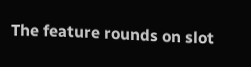The feature rounds on slot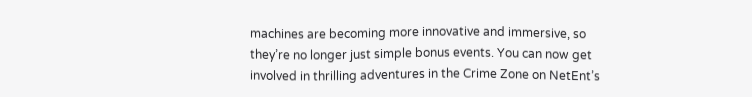machines are becoming more innovative and immersive, so they’re no longer just simple bonus events. You can now get involved in thrilling adventures in the Crime Zone on NetEnt’s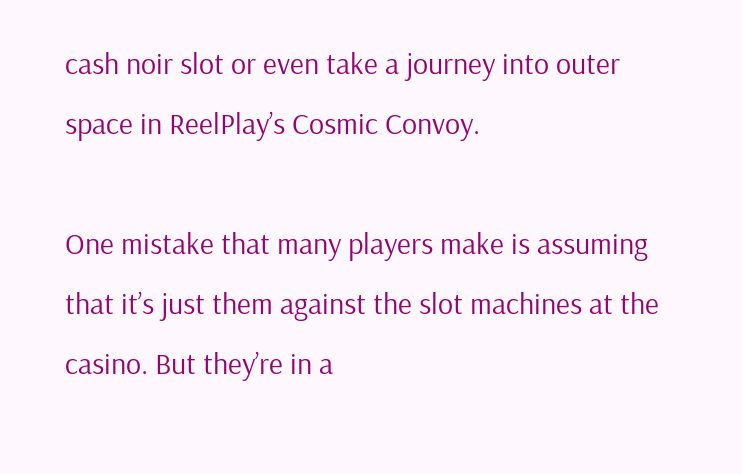cash noir slot or even take a journey into outer space in ReelPlay’s Cosmic Convoy.

One mistake that many players make is assuming that it’s just them against the slot machines at the casino. But they’re in a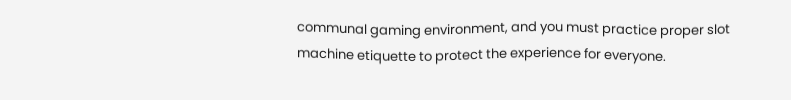communal gaming environment, and you must practice proper slot machine etiquette to protect the experience for everyone.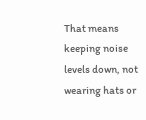That means keeping noise levels down, not wearing hats or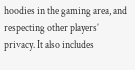hoodies in the gaming area, and respecting other players’ privacy. It also includes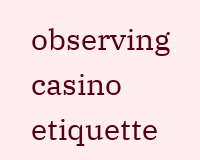observing casino etiquette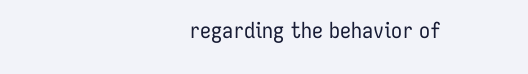regarding the behavior of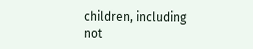children, including not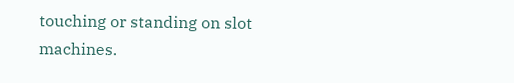touching or standing on slot machines.